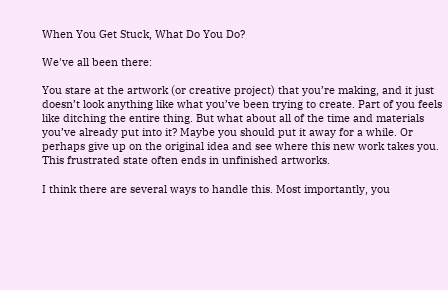When You Get Stuck, What Do You Do?

We've all been there:

You stare at the artwork (or creative project) that you’re making, and it just doesn’t look anything like what you’ve been trying to create. Part of you feels like ditching the entire thing. But what about all of the time and materials you’ve already put into it? Maybe you should put it away for a while. Or perhaps give up on the original idea and see where this new work takes you. This frustrated state often ends in unfinished artworks.

I think there are several ways to handle this. Most importantly, you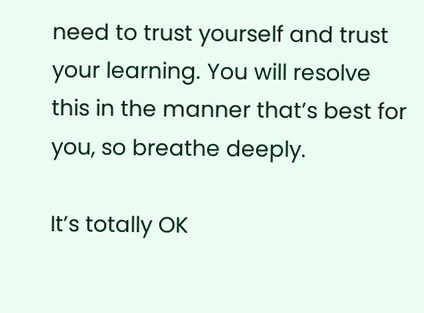need to trust yourself and trust your learning. You will resolve this in the manner that’s best for you, so breathe deeply.

It’s totally OK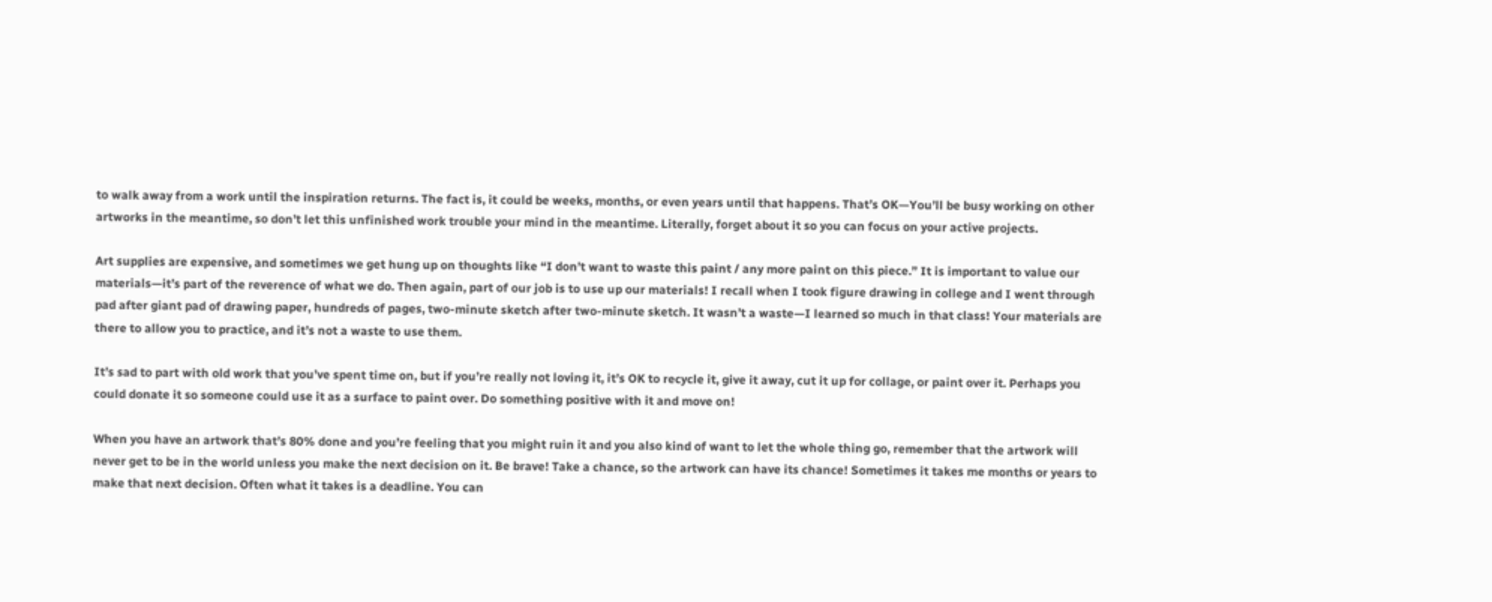to walk away from a work until the inspiration returns. The fact is, it could be weeks, months, or even years until that happens. That’s OK—You’ll be busy working on other artworks in the meantime, so don’t let this unfinished work trouble your mind in the meantime. Literally, forget about it so you can focus on your active projects.

Art supplies are expensive, and sometimes we get hung up on thoughts like “I don’t want to waste this paint / any more paint on this piece.” It is important to value our materials—it’s part of the reverence of what we do. Then again, part of our job is to use up our materials! I recall when I took figure drawing in college and I went through pad after giant pad of drawing paper, hundreds of pages, two-minute sketch after two-minute sketch. It wasn’t a waste—I learned so much in that class! Your materials are there to allow you to practice, and it’s not a waste to use them.

It’s sad to part with old work that you’ve spent time on, but if you’re really not loving it, it’s OK to recycle it, give it away, cut it up for collage, or paint over it. Perhaps you could donate it so someone could use it as a surface to paint over. Do something positive with it and move on!

When you have an artwork that’s 80% done and you’re feeling that you might ruin it and you also kind of want to let the whole thing go, remember that the artwork will never get to be in the world unless you make the next decision on it. Be brave! Take a chance, so the artwork can have its chance! Sometimes it takes me months or years to make that next decision. Often what it takes is a deadline. You can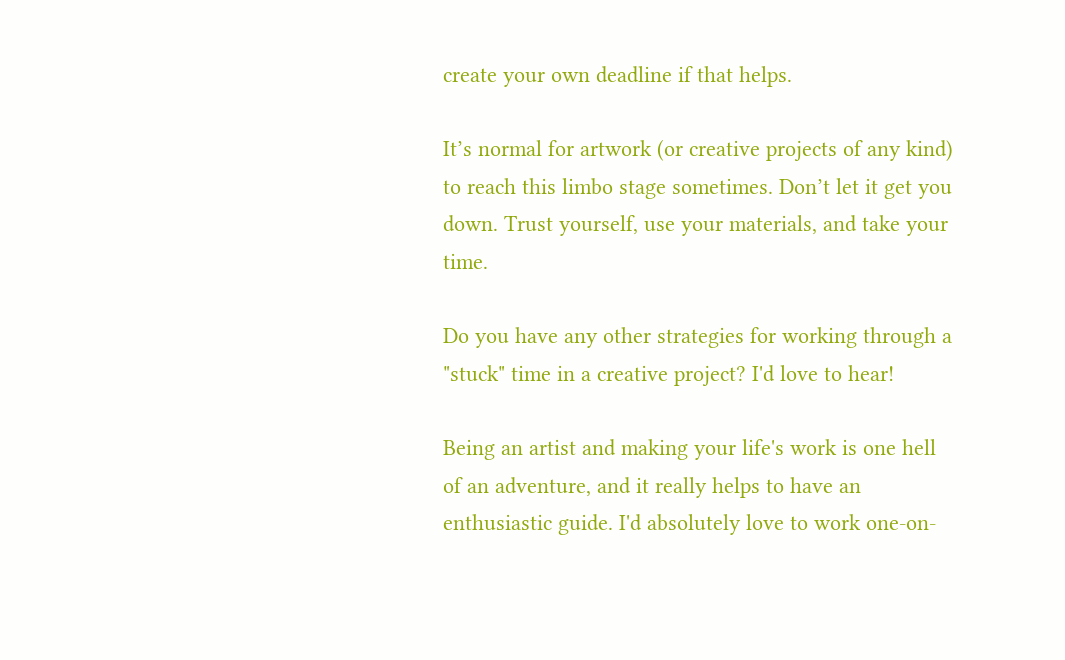create your own deadline if that helps.

It’s normal for artwork (or creative projects of any kind) to reach this limbo stage sometimes. Don’t let it get you down. Trust yourself, use your materials, and take your time.

Do you have any other strategies for working through a "stuck" time in a creative project? I'd love to hear!

Being an artist and making your life's work is one hell of an adventure, and it really helps to have an enthusiastic guide. I'd absolutely love to work one-on-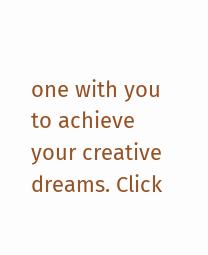one with you to achieve your creative dreams. Click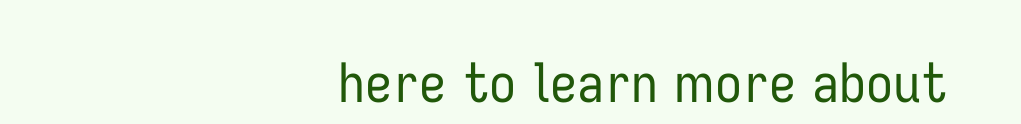here to learn more about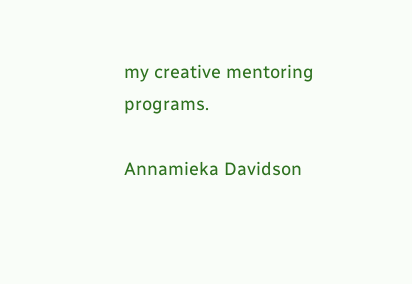my creative mentoring programs.

Annamieka Davidson